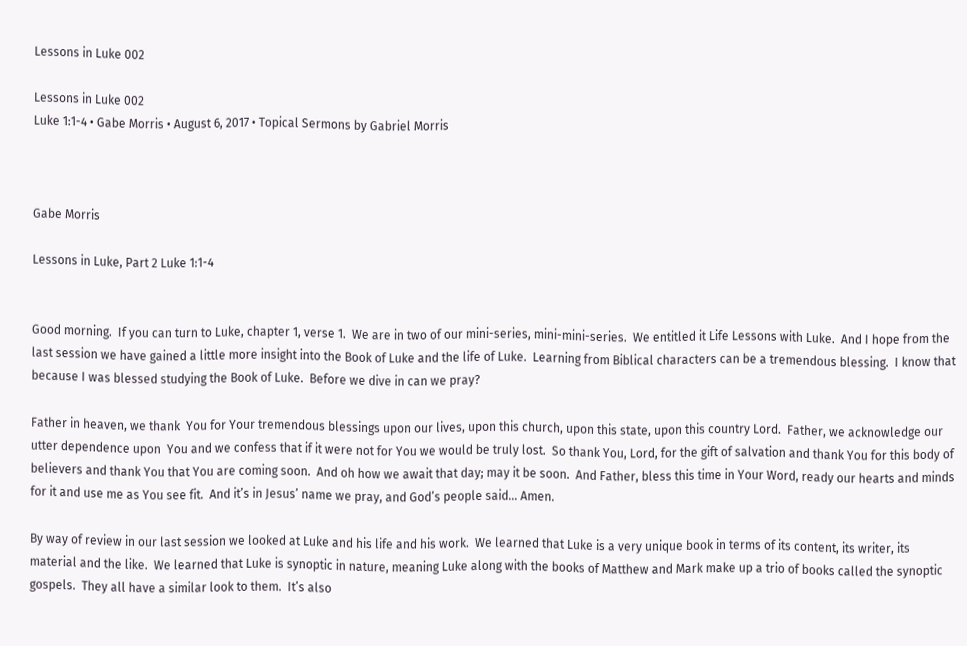Lessons in Luke 002

Lessons in Luke 002
Luke 1:1-4 • Gabe Morris • August 6, 2017 • Topical Sermons by Gabriel Morris



Gabe Morris

Lessons in Luke, Part 2 Luke 1:1-4


Good morning.  If you can turn to Luke, chapter 1, verse 1.  We are in two of our mini-series, mini-mini-series.  We entitled it Life Lessons with Luke.  And I hope from the last session we have gained a little more insight into the Book of Luke and the life of Luke.  Learning from Biblical characters can be a tremendous blessing.  I know that because I was blessed studying the Book of Luke.  Before we dive in can we pray?

Father in heaven, we thank  You for Your tremendous blessings upon our lives, upon this church, upon this state, upon this country Lord.  Father, we acknowledge our utter dependence upon  You and we confess that if it were not for You we would be truly lost.  So thank You, Lord, for the gift of salvation and thank You for this body of believers and thank You that You are coming soon.  And oh how we await that day; may it be soon.  And Father, bless this time in Your Word, ready our hearts and minds for it and use me as You see fit.  And it’s in Jesus’ name we pray, and God’s people said… Amen.

By way of review in our last session we looked at Luke and his life and his work.  We learned that Luke is a very unique book in terms of its content, its writer, its material and the like.  We learned that Luke is synoptic in nature, meaning Luke along with the books of Matthew and Mark make up a trio of books called the synoptic gospels.  They all have a similar look to them.  It’s also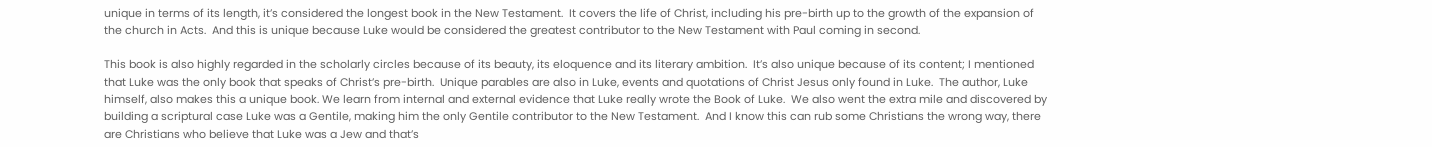unique in terms of its length, it’s considered the longest book in the New Testament.  It covers the life of Christ, including his pre-birth up to the growth of the expansion of the church in Acts.  And this is unique because Luke would be considered the greatest contributor to the New Testament with Paul coming in second.

This book is also highly regarded in the scholarly circles because of its beauty, its eloquence and its literary ambition.  It’s also unique because of its content; I mentioned that Luke was the only book that speaks of Christ’s pre-birth.  Unique parables are also in Luke, events and quotations of Christ Jesus only found in Luke.  The author, Luke himself, also makes this a unique book. We learn from internal and external evidence that Luke really wrote the Book of Luke.  We also went the extra mile and discovered by building a scriptural case Luke was a Gentile, making him the only Gentile contributor to the New Testament.  And I know this can rub some Christians the wrong way, there are Christians who believe that Luke was a Jew and that’s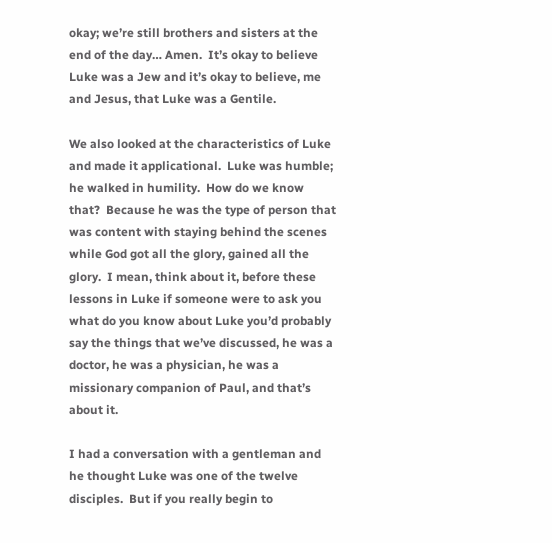okay; we’re still brothers and sisters at the end of the day… Amen.  It’s okay to believe Luke was a Jew and it’s okay to believe, me and Jesus, that Luke was a Gentile.

We also looked at the characteristics of Luke and made it applicational.  Luke was humble; he walked in humility.  How do we know that?  Because he was the type of person that was content with staying behind the scenes while God got all the glory, gained all the glory.  I mean, think about it, before these lessons in Luke if someone were to ask you what do you know about Luke you’d probably say the things that we’ve discussed, he was a doctor, he was a physician, he was a missionary companion of Paul, and that’s about it.

I had a conversation with a gentleman and he thought Luke was one of the twelve disciples.  But if you really begin to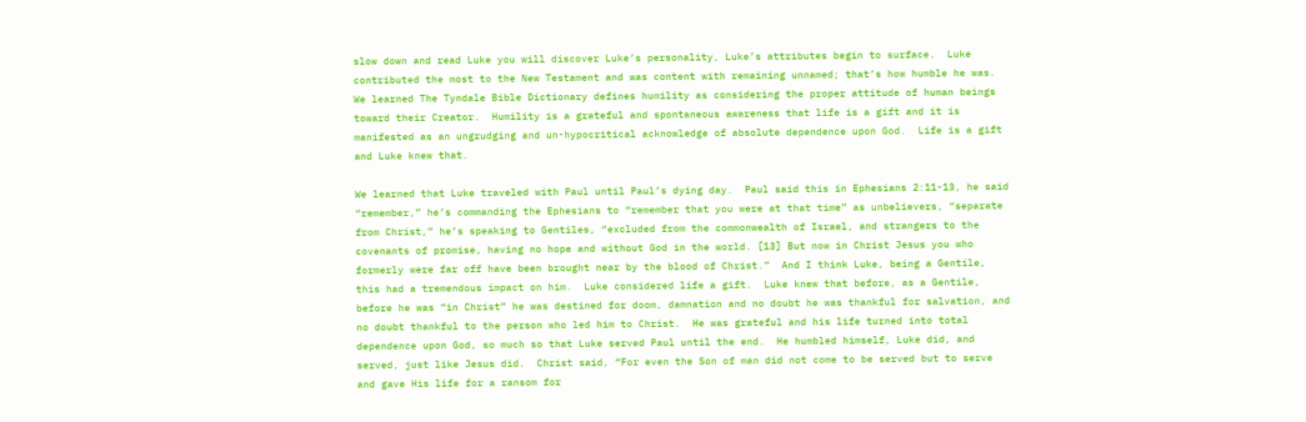slow down and read Luke you will discover Luke’s personality, Luke’s attributes begin to surface.  Luke contributed the most to the New Testament and was content with remaining unnamed; that’s how humble he was.  We learned The Tyndale Bible Dictionary defines humility as considering the proper attitude of human beings toward their Creator.  Humility is a grateful and spontaneous awareness that life is a gift and it is manifested as an ungrudging and un-hypocritical acknowledge of absolute dependence upon God.  Life is a gift and Luke knew that.

We learned that Luke traveled with Paul until Paul’s dying day.  Paul said this in Ephesians 2:11-13, he said “remember,” he’s commanding the Ephesians to “remember that you were at that time” as unbelievers, “separate from Christ,” he’s speaking to Gentiles, “excluded from the commonwealth of Israel, and strangers to the covenants of promise, having no hope and without God in the world. [13] But now in Christ Jesus you who formerly were far off have been brought near by the blood of Christ.”  And I think Luke, being a Gentile, this had a tremendous impact on him.  Luke considered life a gift.  Luke knew that before, as a Gentile, before he was “in Christ” he was destined for doom, damnation and no doubt he was thankful for salvation, and no doubt thankful to the person who led him to Christ.  He was grateful and his life turned into total dependence upon God, so much so that Luke served Paul until the end.  He humbled himself, Luke did, and served, just like Jesus did.  Christ said, “For even the Son of man did not come to be served but to serve and gave His life for a ransom for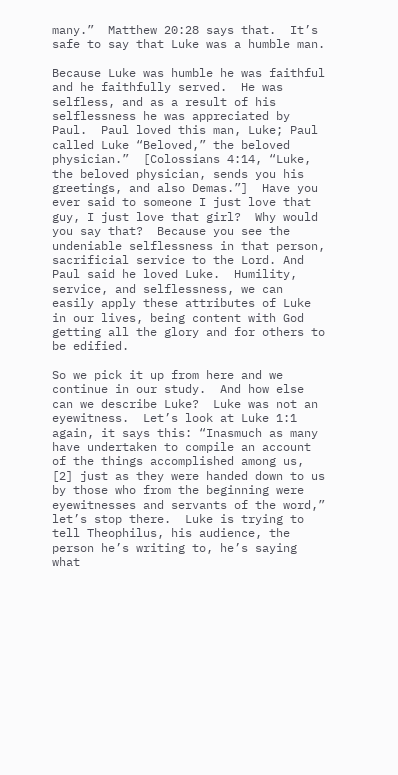many.”  Matthew 20:28 says that.  It’s safe to say that Luke was a humble man.

Because Luke was humble he was faithful and he faithfully served.  He was selfless, and as a result of his selflessness he was appreciated by Paul.  Paul loved this man, Luke; Paul called Luke “Beloved,” the beloved physician.”  [Colossians 4:14, “Luke, the beloved physician, sends you his greetings, and also Demas.”]  Have you ever said to someone I just love that guy, I just love that girl?  Why would you say that?  Because you see the undeniable selflessness in that person, sacrificial service to the Lord. And Paul said he loved Luke.  Humility, service, and selflessness, we can easily apply these attributes of Luke in our lives, being content with God getting all the glory and for others to be edified.

So we pick it up from here and we continue in our study.  And how else can we describe Luke?  Luke was not an eyewitness.  Let’s look at Luke 1:1 again, it says this: “Inasmuch as many have undertaken to compile an account of the things accomplished among us,  [2] just as they were handed down to us by those who from the beginning were eyewitnesses and servants of the word,” let’s stop there.  Luke is trying to tell Theophilus, his audience, the person he’s writing to, he’s saying what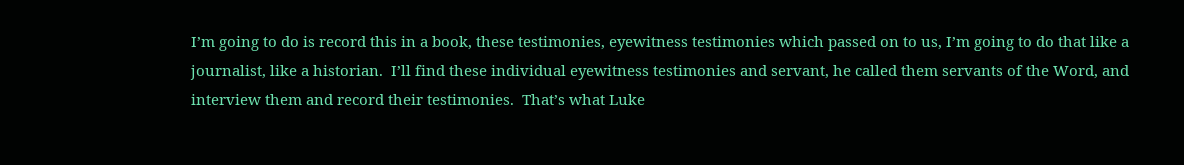I’m going to do is record this in a book, these testimonies, eyewitness testimonies which passed on to us, I’m going to do that like a journalist, like a historian.  I’ll find these individual eyewitness testimonies and servant, he called them servants of the Word, and interview them and record their testimonies.  That’s what Luke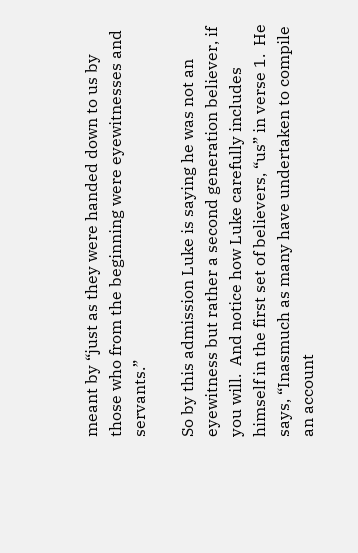meant by “just as they were handed down to us by those who from the beginning were eyewitnesses and servants.”

So by this admission Luke is saying he was not an eyewitness but rather a second generation believer, if you will.  And notice how Luke carefully includes himself in the first set of believers, “us” in verse 1.  He says, “Inasmuch as many have undertaken to compile an account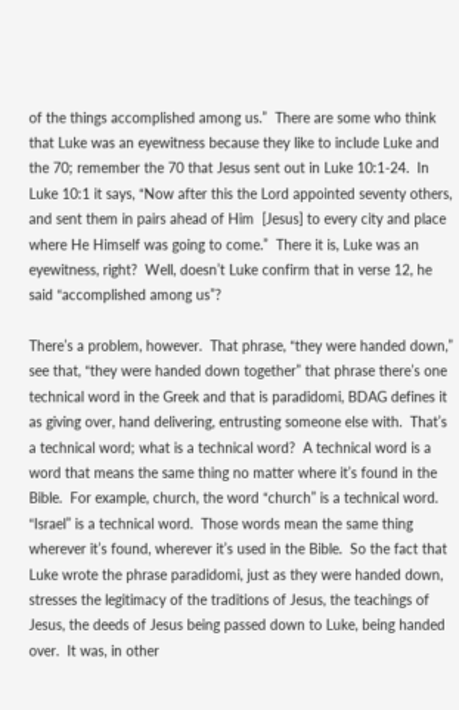of the things accomplished among us.”  There are some who think that Luke was an eyewitness because they like to include Luke and the 70; remember the 70 that Jesus sent out in Luke 10:1-24.  In Luke 10:1 it says, “Now after this the Lord appointed seventy others, and sent them in pairs ahead of Him  [Jesus] to every city and place where He Himself was going to come.”  There it is, Luke was an eyewitness, right?  Well, doesn’t Luke confirm that in verse 12, he said “accomplished among us”?

There’s a problem, however.  That phrase, “they were handed down,” see that, “they were handed down together” that phrase there’s one technical word in the Greek and that is paradidomi, BDAG defines it as giving over, hand delivering, entrusting someone else with.  That’s a technical word; what is a technical word?  A technical word is a word that means the same thing no matter where it’s found in the Bible.  For example, church, the word “church” is a technical word.  “Israel” is a technical word.  Those words mean the same thing wherever it’s found, wherever it’s used in the Bible.  So the fact that Luke wrote the phrase paradidomi, just as they were handed down, stresses the legitimacy of the traditions of Jesus, the teachings of Jesus, the deeds of Jesus being passed down to Luke, being handed over.  It was, in other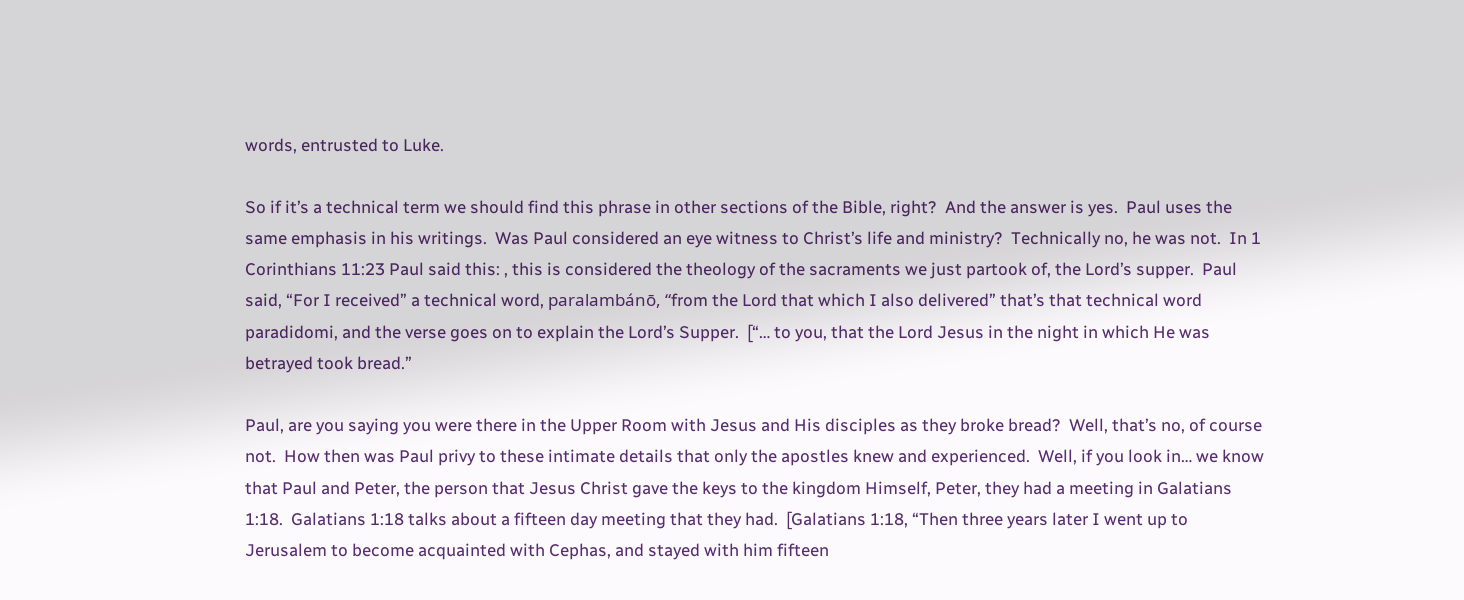words, entrusted to Luke.

So if it’s a technical term we should find this phrase in other sections of the Bible, right?  And the answer is yes.  Paul uses the same emphasis in his writings.  Was Paul considered an eye witness to Christ’s life and ministry?  Technically no, he was not.  In 1 Corinthians 11:23 Paul said this: , this is considered the theology of the sacraments we just partook of, the Lord’s supper.  Paul said, “For I received” a technical word, paralambánō, “from the Lord that which I also delivered” that’s that technical word paradidomi, and the verse goes on to explain the Lord’s Supper.  [“… to you, that the Lord Jesus in the night in which He was betrayed took bread.”

Paul, are you saying you were there in the Upper Room with Jesus and His disciples as they broke bread?  Well, that’s no, of course not.  How then was Paul privy to these intimate details that only the apostles knew and experienced.  Well, if you look in… we know that Paul and Peter, the person that Jesus Christ gave the keys to the kingdom Himself, Peter, they had a meeting in Galatians 1:18.  Galatians 1:18 talks about a fifteen day meeting that they had.  [Galatians 1:18, “Then three years later I went up to Jerusalem to become acquainted with Cephas, and stayed with him fifteen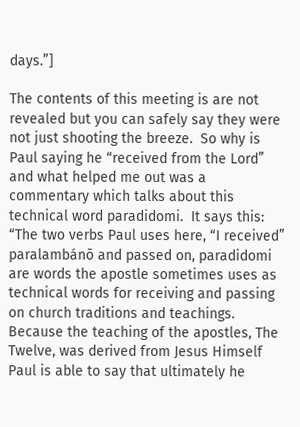days.”]

The contents of this meeting is are not revealed but you can safely say they were not just shooting the breeze.  So why is Paul saying he “received from the Lord” and what helped me out was a commentary which talks about this technical word paradidomi.  It says this: “The two verbs Paul uses here, “I received” paralambánō and passed on, paradidomi are words the apostle sometimes uses as technical words for receiving and passing on church traditions and teachings.  Because the teaching of the apostles, The Twelve, was derived from Jesus Himself Paul is able to say that ultimately he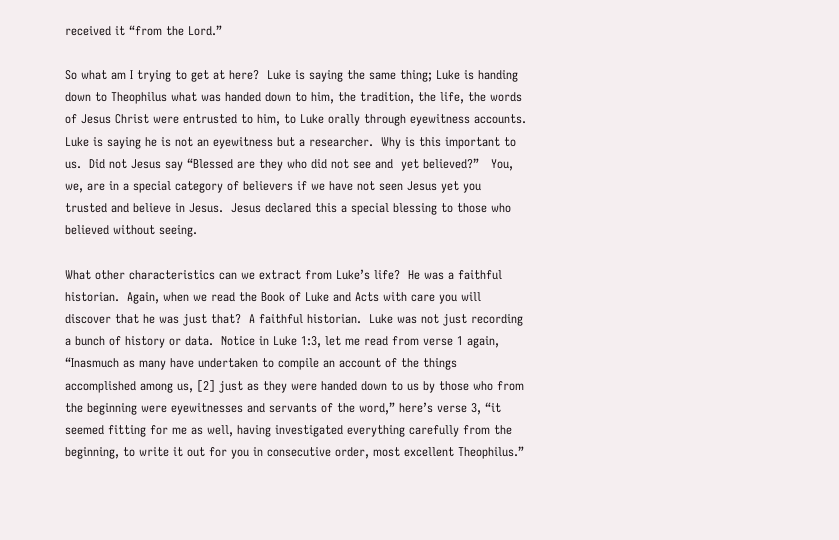received it “from the Lord.”

So what am I trying to get at here?  Luke is saying the same thing; Luke is handing down to Theophilus what was handed down to him, the tradition, the life, the words of Jesus Christ were entrusted to him, to Luke orally through eyewitness accounts.  Luke is saying he is not an eyewitness but a researcher.  Why is this important to us.  Did not Jesus say “Blessed are they who did not see and  yet believed?”   You, we, are in a special category of believers if we have not seen Jesus yet you trusted and believe in Jesus.  Jesus declared this a special blessing to those who believed without seeing.

What other characteristics can we extract from Luke’s life?  He was a faithful historian.  Again, when we read the Book of Luke and Acts with care you will discover that he was just that?  A faithful historian.  Luke was not just recording a bunch of history or data.  Notice in Luke 1:3, let me read from verse 1 again, “Inasmuch as many have undertaken to compile an account of the things accomplished among us, [2] just as they were handed down to us by those who from the beginning were eyewitnesses and servants of the word,” here’s verse 3, “it seemed fitting for me as well, having investigated everything carefully from the beginning, to write it out for you in consecutive order, most excellent Theophilus.”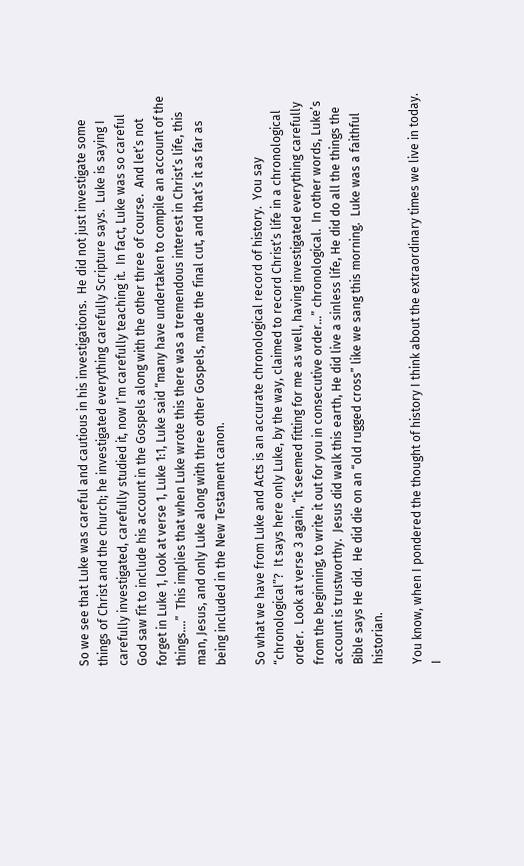So we see that Luke was careful and cautious in his investigations.  He did not just investigate some things of Christ and the church; he investigated everything carefully Scripture says.  Luke is saying I carefully investigated, carefully studied it, now I’m carefully teaching it.  In fact, Luke was so careful God saw fit to include his account in the Gospels along with the other three of course.  And let’s not forget in Luke 1, look at verse 1, Luke 1:1, Luke said “many have undertaken to compile an account of the things….”  This implies that when Luke wrote this there was a tremendous interest in Christ’s life, this man, Jesus, and only Luke along with three other Gospels, made the final cut, and that’s it as far as being included in the New Testament canon.

So what we have from Luke and Acts is an accurate chronological record of history.  You say “chronological”?  It says here only Luke, by the way, claimed to record Christ’s life in a chronological order.  Look at verse 3 again, “it seemed fitting for me as well, having investigated everything carefully from the beginning, to write it out for you in consecutive order…” chronological.  In other words, Luke’s account is trustworthy.  Jesus did walk this earth, He did live a sinless life, He did do all the things the Bible says He did.  He did die on an “old rugged cross” like we sang this morning.  Luke was a faithful historian.

You know, when I pondered the thought of history I think about the extraordinary times we live in today.  I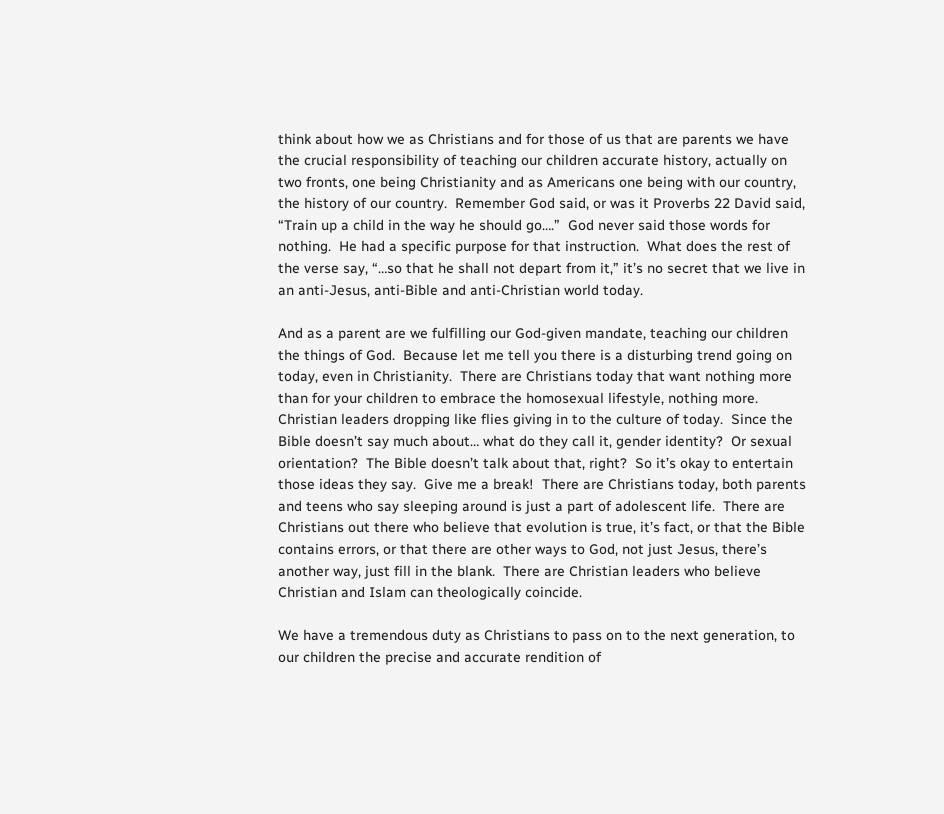think about how we as Christians and for those of us that are parents we have the crucial responsibility of teaching our children accurate history, actually on two fronts, one being Christianity and as Americans one being with our country, the history of our country.  Remember God said, or was it Proverbs 22 David said, “Train up a child in the way he should go….”  God never said those words for nothing.  He had a specific purpose for that instruction.  What does the rest of the verse say, “…so that he shall not depart from it,” it’s no secret that we live in an anti-Jesus, anti-Bible and anti-Christian world today.

And as a parent are we fulfilling our God-given mandate, teaching our children the things of God.  Because let me tell you there is a disturbing trend going on today, even in Christianity.  There are Christians today that want nothing more than for your children to embrace the homosexual lifestyle, nothing more.  Christian leaders dropping like flies giving in to the culture of today.  Since the Bible doesn’t say much about… what do they call it, gender identity?  Or sexual orientation?  The Bible doesn’t talk about that, right?  So it’s okay to entertain those ideas they say.  Give me a break!  There are Christians today, both parents and teens who say sleeping around is just a part of adolescent life.  There are Christians out there who believe that evolution is true, it’s fact, or that the Bible contains errors, or that there are other ways to God, not just Jesus, there’s another way, just fill in the blank.  There are Christian leaders who believe Christian and Islam can theologically coincide.

We have a tremendous duty as Christians to pass on to the next generation, to our children the precise and accurate rendition of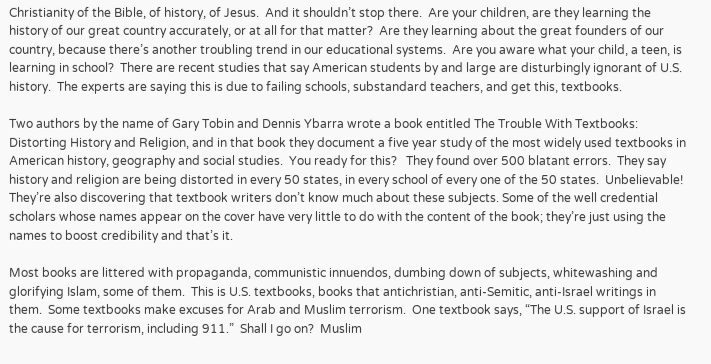Christianity of the Bible, of history, of Jesus.  And it shouldn’t stop there.  Are your children, are they learning the history of our great country accurately, or at all for that matter?  Are they learning about the great founders of our country, because there’s another troubling trend in our educational systems.  Are you aware what your child, a teen, is learning in school?  There are recent studies that say American students by and large are disturbingly ignorant of U.S. history.  The experts are saying this is due to failing schools, substandard teachers, and get this, textbooks.

Two authors by the name of Gary Tobin and Dennis Ybarra wrote a book entitled The Trouble With Textbooks: Distorting History and Religion, and in that book they document a five year study of the most widely used textbooks in American history, geography and social studies.  You ready for this?   They found over 500 blatant errors.  They say history and religion are being distorted in every 50 states, in every school of every one of the 50 states.  Unbelievable!  They’re also discovering that textbook writers don’t know much about these subjects. Some of the well credential scholars whose names appear on the cover have very little to do with the content of the book; they’re just using the names to boost credibility and that’s it.

Most books are littered with propaganda, communistic innuendos, dumbing down of subjects, whitewashing and glorifying Islam, some of them.  This is U.S. textbooks, books that antichristian, anti-Semitic, anti-Israel writings in them.  Some textbooks make excuses for Arab and Muslim terrorism.  One textbook says, “The U.S. support of Israel is the cause for terrorism, including 911.”  Shall I go on?  Muslim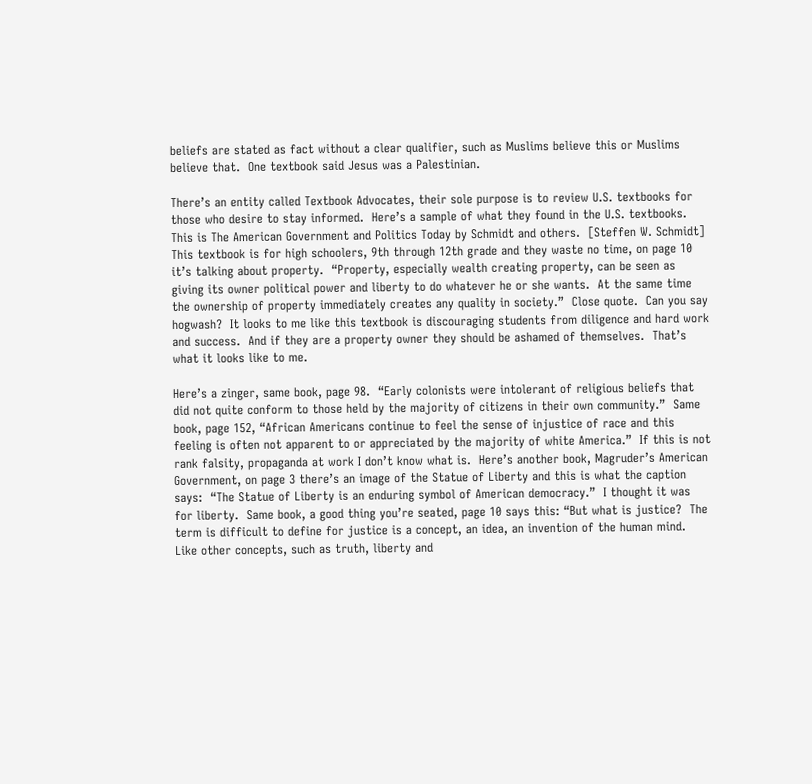beliefs are stated as fact without a clear qualifier, such as Muslims believe this or Muslims believe that.  One textbook said Jesus was a Palestinian.

There’s an entity called Textbook Advocates, their sole purpose is to review U.S. textbooks for those who desire to stay informed.  Here’s a sample of what they found in the U.S. textbooks.  This is The American Government and Politics Today by Schmidt and others.  [Steffen W. Schmidt]  This textbook is for high schoolers, 9th through 12th grade and they waste no time, on page 10 it’s talking about property.  “Property, especially wealth creating property, can be seen as giving its owner political power and liberty to do whatever he or she wants.  At the same time the ownership of property immediately creates any quality in society.”  Close quote.  Can you say hogwash?  It looks to me like this textbook is discouraging students from diligence and hard work and success.  And if they are a property owner they should be ashamed of themselves.  That’s what it looks like to me.

Here’s a zinger, same book, page 98.  “Early colonists were intolerant of religious beliefs that did not quite conform to those held by the majority of citizens in their own community.”  Same book, page 152, “African Americans continue to feel the sense of injustice of race and this feeling is often not apparent to or appreciated by the majority of white America.”  If this is not rank falsity, propaganda at work I don’t know what is.  Here’s another book, Magruder’s American Government, on page 3 there’s an image of the Statue of Liberty and this is what the caption says:  “The Statue of Liberty is an enduring symbol of American democracy.”  I thought it was for liberty.  Same book, a good thing you’re seated, page 10 says this: “But what is justice?  The term is difficult to define for justice is a concept, an idea, an invention of the human mind.  Like other concepts, such as truth, liberty and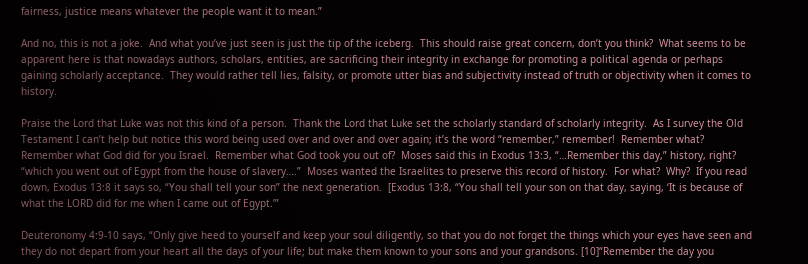fairness, justice means whatever the people want it to mean.”

And no, this is not a joke.  And what you’ve just seen is just the tip of the iceberg.  This should raise great concern, don’t you think?  What seems to be apparent here is that nowadays authors, scholars, entities, are sacrificing their integrity in exchange for promoting a political agenda or perhaps gaining scholarly acceptance.  They would rather tell lies, falsity, or promote utter bias and subjectivity instead of truth or objectivity when it comes to history.

Praise the Lord that Luke was not this kind of a person.  Thank the Lord that Luke set the scholarly standard of scholarly integrity.  As I survey the Old Testament I can’t help but notice this word being used over and over and over again; it’s the word “remember,” remember!  Remember what?  Remember what God did for you Israel.  Remember what God took you out of?  Moses said this in Exodus 13:3, “…Remember this day,” history, right? “which you went out of Egypt from the house of slavery….”  Moses wanted the Israelites to preserve this record of history.  For what?  Why?  If you read down, Exodus 13:8 it says so, “You shall tell your son” the next generation.  [Exodus 13:8, “You shall tell your son on that day, saying, ‘It is because of what the LORD did for me when I came out of Egypt.’”

Deuteronomy 4:9-10 says, “Only give heed to yourself and keep your soul diligently, so that you do not forget the things which your eyes have seen and they do not depart from your heart all the days of your life; but make them known to your sons and your grandsons. [10]“Remember the day you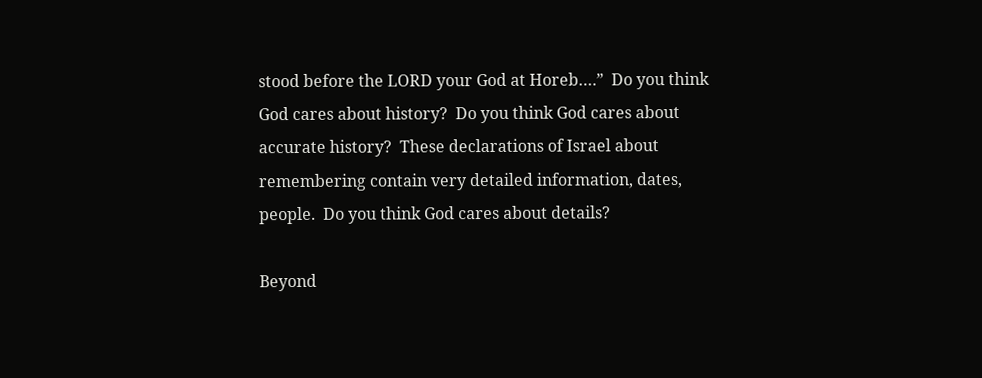stood before the LORD your God at Horeb….”  Do you think God cares about history?  Do you think God cares about accurate history?  These declarations of Israel about remembering contain very detailed information, dates, people.  Do you think God cares about details?

Beyond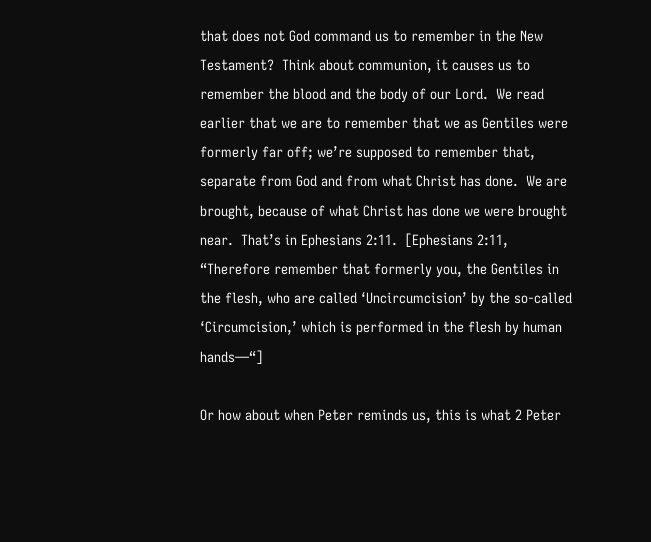that does not God command us to remember in the New Testament?  Think about communion, it causes us to remember the blood and the body of our Lord.  We read earlier that we are to remember that we as Gentiles were formerly far off; we’re supposed to remember that, separate from God and from what Christ has done.  We are brought, because of what Christ has done we were brought near.  That’s in Ephesians 2:11.  [Ephesians 2:11, “Therefore remember that formerly you, the Gentiles in the flesh, who are called ‘Uncircumcision’ by the so-called ‘Circumcision,’ which is performed in the flesh by human hands—“]

Or how about when Peter reminds us, this is what 2 Peter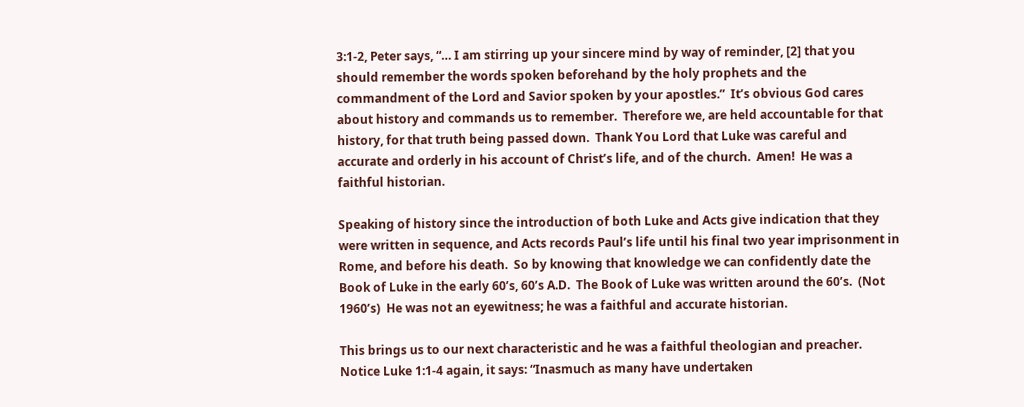3:1-2, Peter says, “… I am stirring up your sincere mind by way of reminder, [2] that you should remember the words spoken beforehand by the holy prophets and the commandment of the Lord and Savior spoken by your apostles.”  It’s obvious God cares about history and commands us to remember.  Therefore we, are held accountable for that history, for that truth being passed down.  Thank You Lord that Luke was careful and accurate and orderly in his account of Christ’s life, and of the church.  Amen!  He was a faithful historian.

Speaking of history since the introduction of both Luke and Acts give indication that they were written in sequence, and Acts records Paul’s life until his final two year imprisonment in Rome, and before his death.  So by knowing that knowledge we can confidently date the Book of Luke in the early 60’s, 60’s A.D.  The Book of Luke was written around the 60’s.  (Not 1960’s)  He was not an eyewitness; he was a faithful and accurate historian.

This brings us to our next characteristic and he was a faithful theologian and preacher.  Notice Luke 1:1-4 again, it says: “Inasmuch as many have undertaken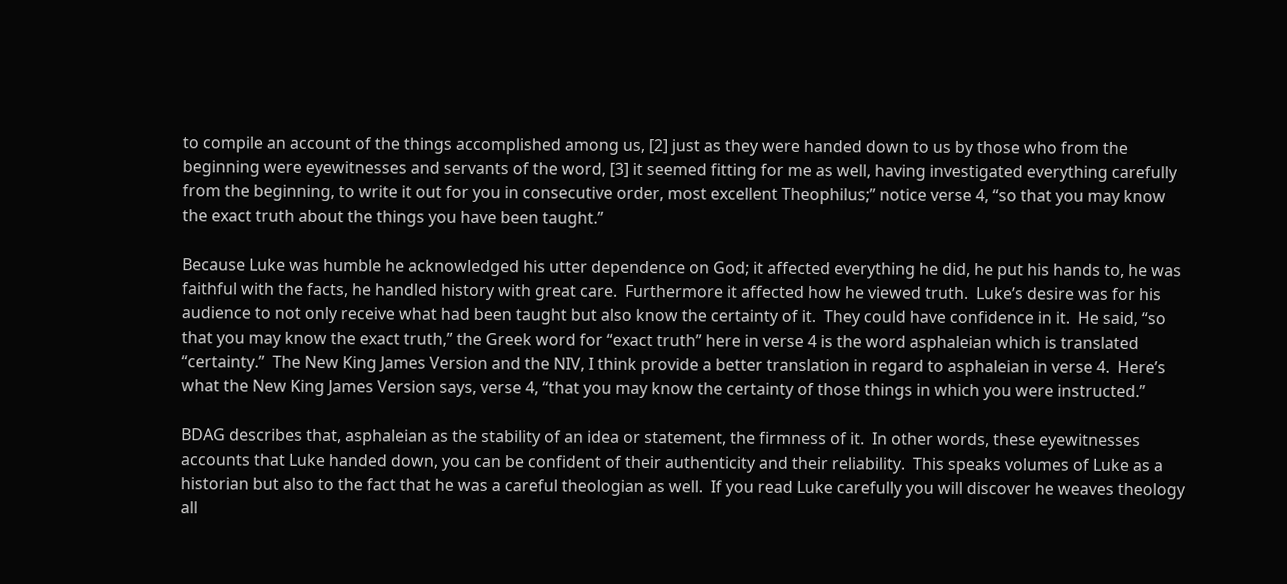to compile an account of the things accomplished among us, [2] just as they were handed down to us by those who from the beginning were eyewitnesses and servants of the word, [3] it seemed fitting for me as well, having investigated everything carefully from the beginning, to write it out for you in consecutive order, most excellent Theophilus;” notice verse 4, “so that you may know the exact truth about the things you have been taught.”

Because Luke was humble he acknowledged his utter dependence on God; it affected everything he did, he put his hands to, he was faithful with the facts, he handled history with great care.  Furthermore it affected how he viewed truth.  Luke’s desire was for his audience to not only receive what had been taught but also know the certainty of it.  They could have confidence in it.  He said, “so that you may know the exact truth,” the Greek word for “exact truth” here in verse 4 is the word asphaleian which is translated “certainty.”  The New King James Version and the NIV, I think provide a better translation in regard to asphaleian in verse 4.  Here’s what the New King James Version says, verse 4, “that you may know the certainty of those things in which you were instructed.”

BDAG describes that, asphaleian as the stability of an idea or statement, the firmness of it.  In other words, these eyewitnesses accounts that Luke handed down, you can be confident of their authenticity and their reliability.  This speaks volumes of Luke as a historian but also to the fact that he was a careful theologian as well.  If you read Luke carefully you will discover he weaves theology all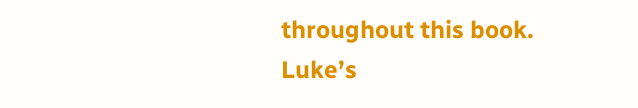throughout this book.  Luke’s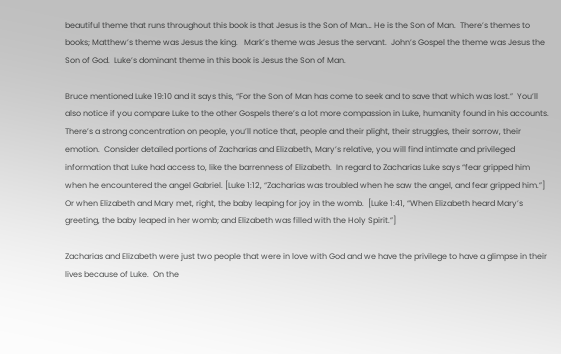beautiful theme that runs throughout this book is that Jesus is the Son of Man… He is the Son of Man.  There’s themes to books; Matthew’s theme was Jesus the king.   Mark’s theme was Jesus the servant.  John’s Gospel the theme was Jesus the Son of God.  Luke’s dominant theme in this book is Jesus the Son of Man.

Bruce mentioned Luke 19:10 and it says this, “For the Son of Man has come to seek and to save that which was lost.”  You’ll also notice if you compare Luke to the other Gospels there’s a lot more compassion in Luke, humanity found in his accounts.  There’s a strong concentration on people, you’ll notice that, people and their plight, their struggles, their sorrow, their emotion.  Consider detailed portions of Zacharias and Elizabeth, Mary’s relative, you will find intimate and privileged information that Luke had access to, like the barrenness of Elizabeth.  In regard to Zacharias Luke says “fear gripped him when he encountered the angel Gabriel. [Luke 1:12, “Zacharias was troubled when he saw the angel, and fear gripped him.”]  Or when Elizabeth and Mary met, right, the baby leaping for joy in the womb.  [Luke 1:41, “When Elizabeth heard Mary’s greeting, the baby leaped in her womb; and Elizabeth was filled with the Holy Spirit.”]

Zacharias and Elizabeth were just two people that were in love with God and we have the privilege to have a glimpse in their lives because of Luke.  On the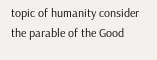topic of humanity consider the parable of the Good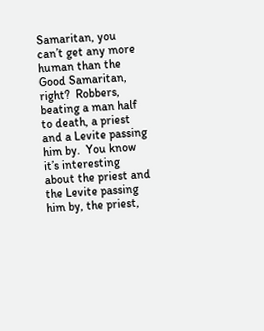Samaritan, you can’t get any more human than the Good Samaritan, right?  Robbers, beating a man half to death, a priest and a Levite passing him by.  You know it’s interesting about the priest and the Levite passing him by, the priest,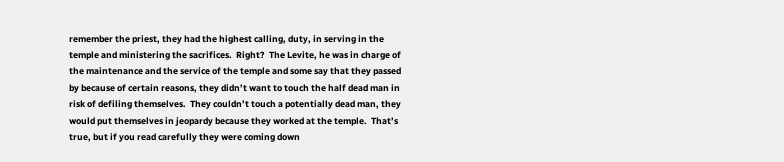remember the priest, they had the highest calling, duty, in serving in the temple and ministering the sacrifices.  Right?  The Levite, he was in charge of the maintenance and the service of the temple and some say that they passed by because of certain reasons, they didn’t want to touch the half dead man in risk of defiling themselves.  They couldn’t touch a potentially dead man, they would put themselves in jeopardy because they worked at the temple.  That’s true, but if you read carefully they were coming down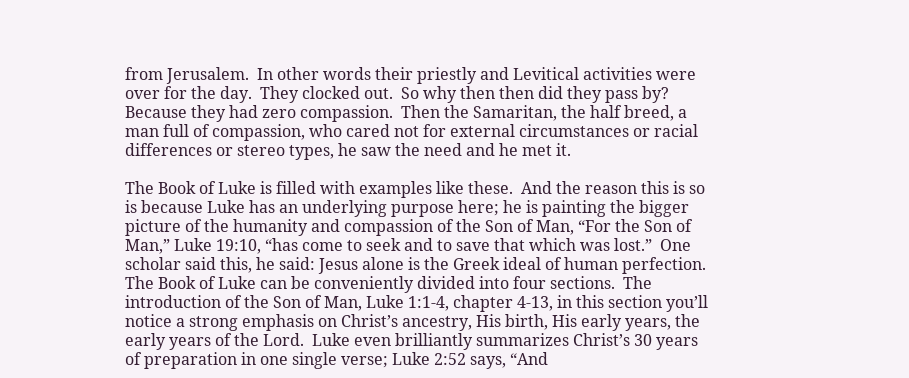from Jerusalem.  In other words their priestly and Levitical activities were over for the day.  They clocked out.  So why then then did they pass by?  Because they had zero compassion.  Then the Samaritan, the half breed, a man full of compassion, who cared not for external circumstances or racial differences or stereo types, he saw the need and he met it.

The Book of Luke is filled with examples like these.  And the reason this is so is because Luke has an underlying purpose here; he is painting the bigger picture of the humanity and compassion of the Son of Man, “For the Son of Man,” Luke 19:10, “has come to seek and to save that which was lost.”  One scholar said this, he said: Jesus alone is the Greek ideal of human perfection.  The Book of Luke can be conveniently divided into four sections.  The introduction of the Son of Man, Luke 1:1-4, chapter 4-13, in this section you’ll notice a strong emphasis on Christ’s ancestry, His birth, His early years, the early years of the Lord.  Luke even brilliantly summarizes Christ’s 30 years of preparation in one single verse; Luke 2:52 says, “And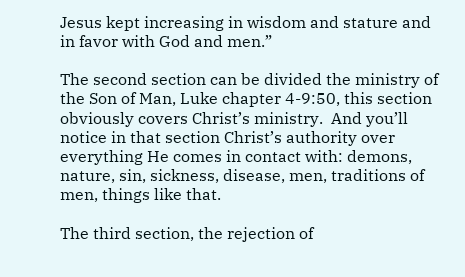Jesus kept increasing in wisdom and stature and in favor with God and men.”

The second section can be divided the ministry of the Son of Man, Luke chapter 4-9:50, this section obviously covers Christ’s ministry.  And you’ll notice in that section Christ’s authority over everything He comes in contact with: demons, nature, sin, sickness, disease, men, traditions of men, things like that.

The third section, the rejection of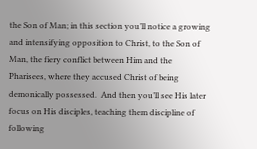the Son of Man; in this section you’ll notice a growing and intensifying opposition to Christ, to the Son of Man, the fiery conflict between Him and the Pharisees, where they accused Christ of being demonically possessed.  And then you’ll see His later focus on His disciples, teaching them discipline of following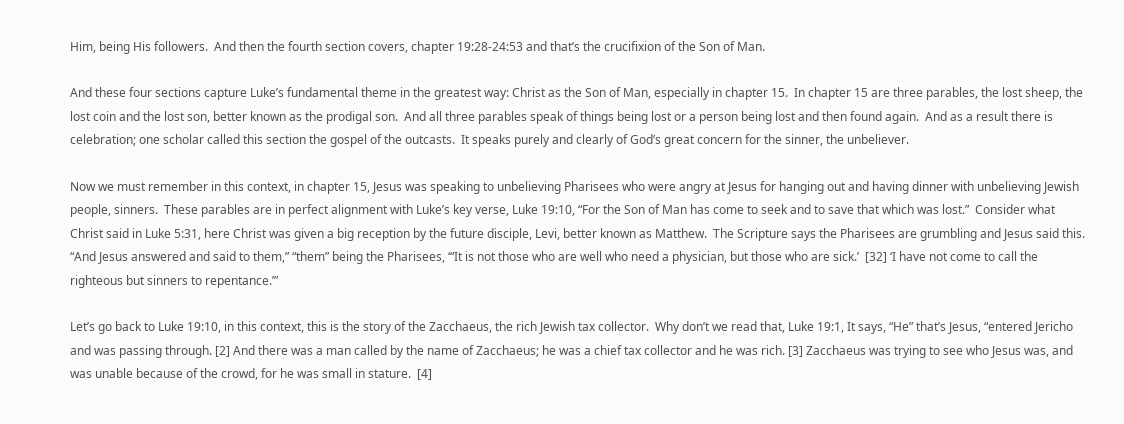Him, being His followers.  And then the fourth section covers, chapter 19:28-24:53 and that’s the crucifixion of the Son of Man.

And these four sections capture Luke’s fundamental theme in the greatest way: Christ as the Son of Man, especially in chapter 15.  In chapter 15 are three parables, the lost sheep, the lost coin and the lost son, better known as the prodigal son.  And all three parables speak of things being lost or a person being lost and then found again.  And as a result there is celebration; one scholar called this section the gospel of the outcasts.  It speaks purely and clearly of God’s great concern for the sinner, the unbeliever.

Now we must remember in this context, in chapter 15, Jesus was speaking to unbelieving Pharisees who were angry at Jesus for hanging out and having dinner with unbelieving Jewish people, sinners.  These parables are in perfect alignment with Luke’s key verse, Luke 19:10, “For the Son of Man has come to seek and to save that which was lost.”  Consider what Christ said in Luke 5:31, here Christ was given a big reception by the future disciple, Levi, better known as Matthew.  The Scripture says the Pharisees are grumbling and Jesus said this.  “And Jesus answered and said to them,” “them” being the Pharisees, ‘“It is not those who are well who need a physician, but those who are sick.’  [32] ‘I have not come to call the righteous but sinners to repentance.’”

Let’s go back to Luke 19:10, in this context, this is the story of the Zacchaeus, the rich Jewish tax collector.  Why don’t we read that, Luke 19:1, It says, “He” that’s Jesus, “entered Jericho and was passing through. [2] And there was a man called by the name of Zacchaeus; he was a chief tax collector and he was rich. [3] Zacchaeus was trying to see who Jesus was, and was unable because of the crowd, for he was small in stature.  [4]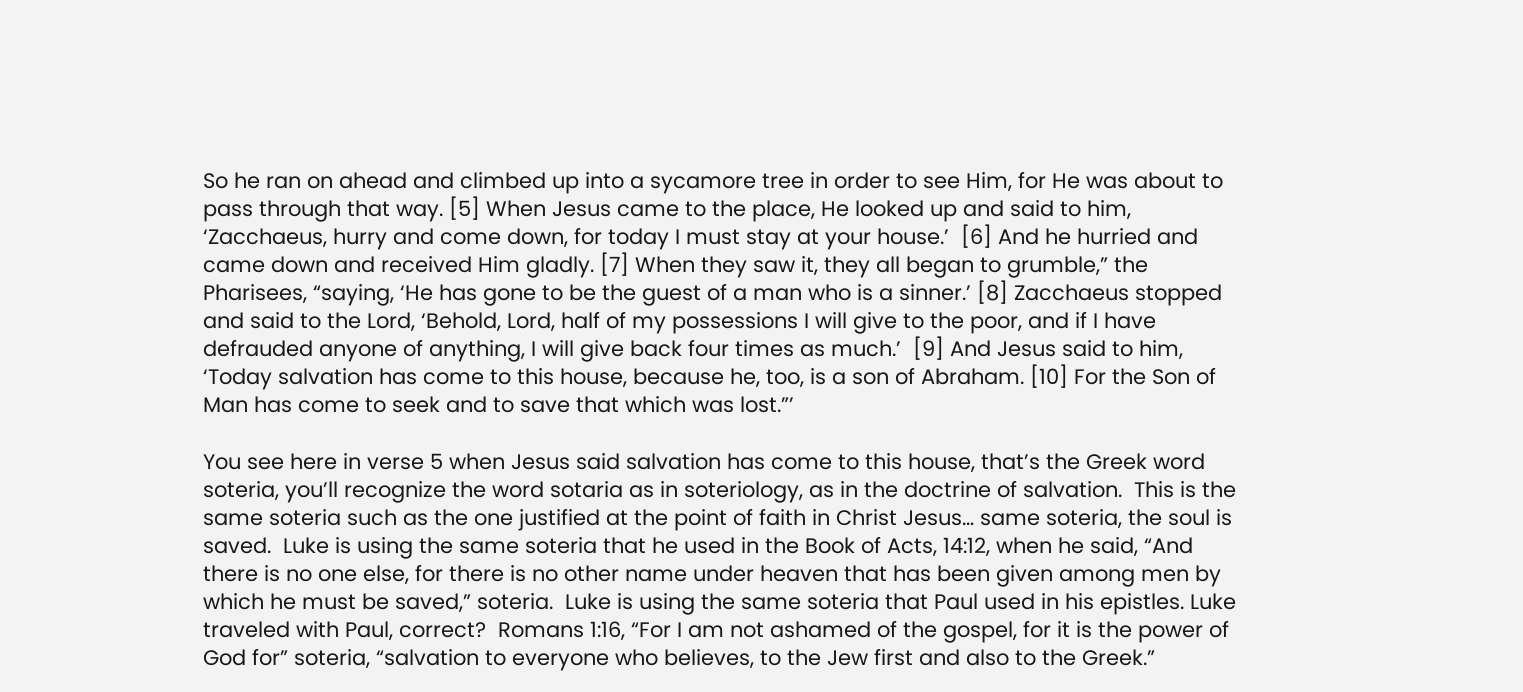So he ran on ahead and climbed up into a sycamore tree in order to see Him, for He was about to pass through that way. [5] When Jesus came to the place, He looked up and said to him, ‘Zacchaeus, hurry and come down, for today I must stay at your house.’  [6] And he hurried and came down and received Him gladly. [7] When they saw it, they all began to grumble,” the Pharisees, “saying, ‘He has gone to be the guest of a man who is a sinner.’ [8] Zacchaeus stopped and said to the Lord, ‘Behold, Lord, half of my possessions I will give to the poor, and if I have defrauded anyone of anything, I will give back four times as much.’  [9] And Jesus said to him, ‘Today salvation has come to this house, because he, too, is a son of Abraham. [10] For the Son of Man has come to seek and to save that which was lost.”’

You see here in verse 5 when Jesus said salvation has come to this house, that’s the Greek word soteria, you’ll recognize the word sotaria as in soteriology, as in the doctrine of salvation.  This is the same soteria such as the one justified at the point of faith in Christ Jesus… same soteria, the soul is saved.  Luke is using the same soteria that he used in the Book of Acts, 14:12, when he said, “And there is no one else, for there is no other name under heaven that has been given among men by which he must be saved,” soteria.  Luke is using the same soteria that Paul used in his epistles. Luke traveled with Paul, correct?  Romans 1:16, “For I am not ashamed of the gospel, for it is the power of God for” soteria, “salvation to everyone who believes, to the Jew first and also to the Greek.”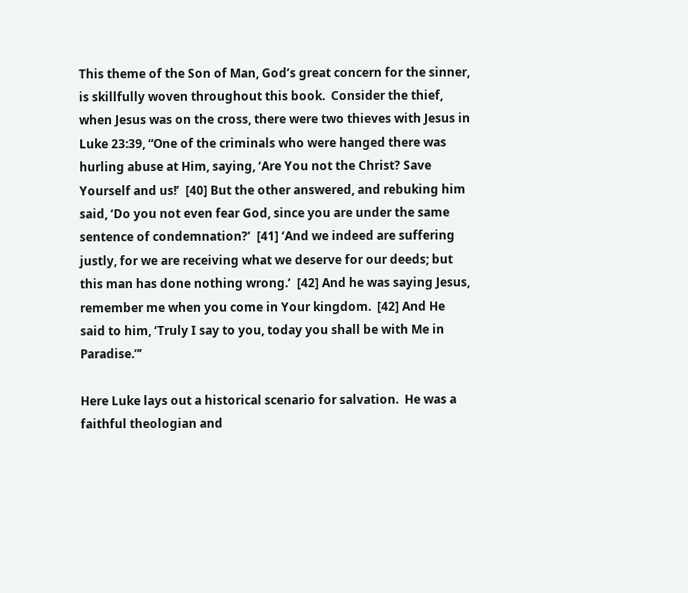This theme of the Son of Man, God’s great concern for the sinner, is skillfully woven throughout this book.  Consider the thief, when Jesus was on the cross, there were two thieves with Jesus in Luke 23:39, “One of the criminals who were hanged there was hurling abuse at Him, saying, ‘Are You not the Christ? Save Yourself and us!’  [40] But the other answered, and rebuking him said, ‘Do you not even fear God, since you are under the same sentence of condemnation?’  [41] ‘And we indeed are suffering justly, for we are receiving what we deserve for our deeds; but this man has done nothing wrong.’  [42] And he was saying Jesus, remember me when you come in Your kingdom.  [42] And He said to him, ‘Truly I say to you, today you shall be with Me in Paradise.”’

Here Luke lays out a historical scenario for salvation.  He was a faithful theologian and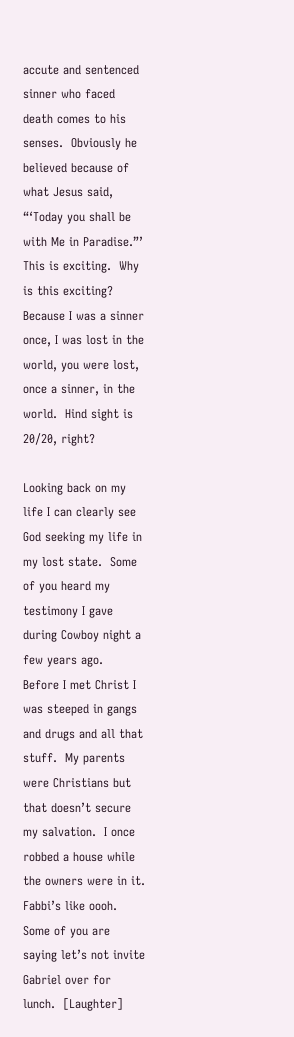accute and sentenced sinner who faced death comes to his senses.  Obviously he believed because of what Jesus said, “‘Today you shall be with Me in Paradise.”’ This is exciting.  Why is this exciting?  Because I was a sinner once, I was lost in the world, you were lost, once a sinner, in the world.  Hind sight is 20/20, right?

Looking back on my life I can clearly see God seeking my life in my lost state.  Some of you heard my testimony I gave during Cowboy night a few years ago.  Before I met Christ I was steeped in gangs and drugs and all that stuff.  My parents were Christians but that doesn’t secure my salvation.  I once robbed a house while the owners were in it.  Fabbi’s like oooh.  Some of you are saying let’s not invite Gabriel over for lunch.  [Laughter]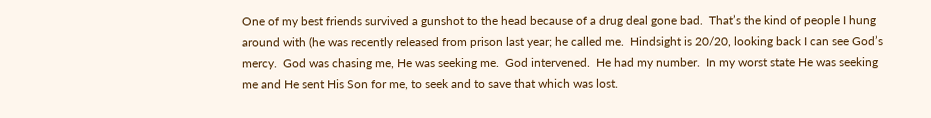One of my best friends survived a gunshot to the head because of a drug deal gone bad.  That’s the kind of people I hung around with (he was recently released from prison last year; he called me.  Hindsight is 20/20, looking back I can see God’s mercy.  God was chasing me, He was seeking me.  God intervened.  He had my number.  In my worst state He was seeking me and He sent His Son for me, to seek and to save that which was lost.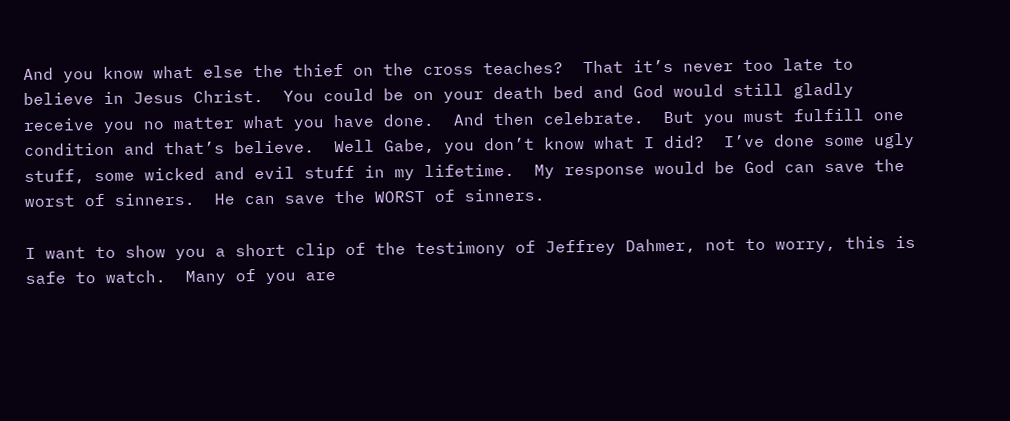And you know what else the thief on the cross teaches?  That it’s never too late to believe in Jesus Christ.  You could be on your death bed and God would still gladly receive you no matter what you have done.  And then celebrate.  But you must fulfill one condition and that’s believe.  Well Gabe, you don’t know what I did?  I’ve done some ugly stuff, some wicked and evil stuff in my lifetime.  My response would be God can save the worst of sinners.  He can save the WORST of sinners.

I want to show you a short clip of the testimony of Jeffrey Dahmer, not to worry, this is safe to watch.  Many of you are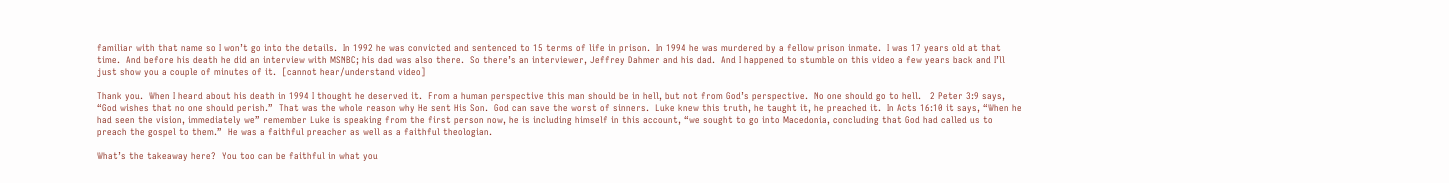familiar with that name so I won’t go into the details.  In 1992 he was convicted and sentenced to 15 terms of life in prison.  In 1994 he was murdered by a fellow prison inmate.  I was 17 years old at that time.  And before his death he did an interview with MSNBC; his dad was also there.  So there’s an interviewer, Jeffrey Dahmer and his dad.  And I happened to stumble on this video a few years back and I’ll just show you a couple of minutes of it.  [cannot hear/understand video]

Thank you.  When I heard about his death in 1994 I thought he deserved it.  From a human perspective this man should be in hell, but not from God’s perspective.  No one should go to hell.   2 Peter 3:9 says, “God wishes that no one should perish.”  That was the whole reason why He sent His Son.  God can save the worst of sinners.  Luke knew this truth, he taught it, he preached it.  In Acts 16:10 it says, “When he had seen the vision, immediately we” remember Luke is speaking from the first person now, he is including himself in this account, “we sought to go into Macedonia, concluding that God had called us to preach the gospel to them.”  He was a faithful preacher as well as a faithful theologian.

What’s the takeaway here?  You too can be faithful in what you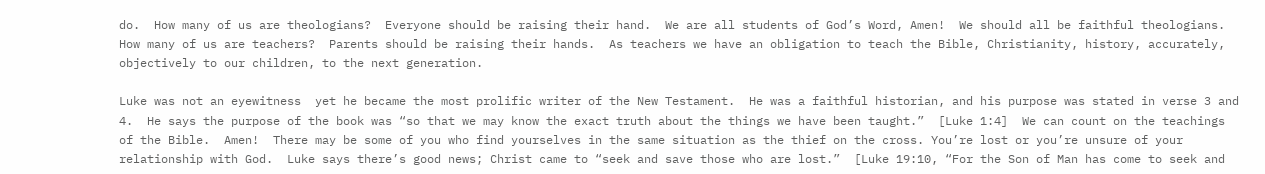do.  How many of us are theologians?  Everyone should be raising their hand.  We are all students of God’s Word, Amen!  We should all be faithful theologians.  How many of us are teachers?  Parents should be raising their hands.  As teachers we have an obligation to teach the Bible, Christianity, history, accurately, objectively to our children, to the next generation.

Luke was not an eyewitness  yet he became the most prolific writer of the New Testament.  He was a faithful historian, and his purpose was stated in verse 3 and 4.  He says the purpose of the book was “so that we may know the exact truth about the things we have been taught.”  [Luke 1:4]  We can count on the teachings of the Bible.  Amen!  There may be some of you who find yourselves in the same situation as the thief on the cross. You’re lost or you’re unsure of your relationship with God.  Luke says there’s good news; Christ came to “seek and save those who are lost.”  [Luke 19:10, “For the Son of Man has come to seek and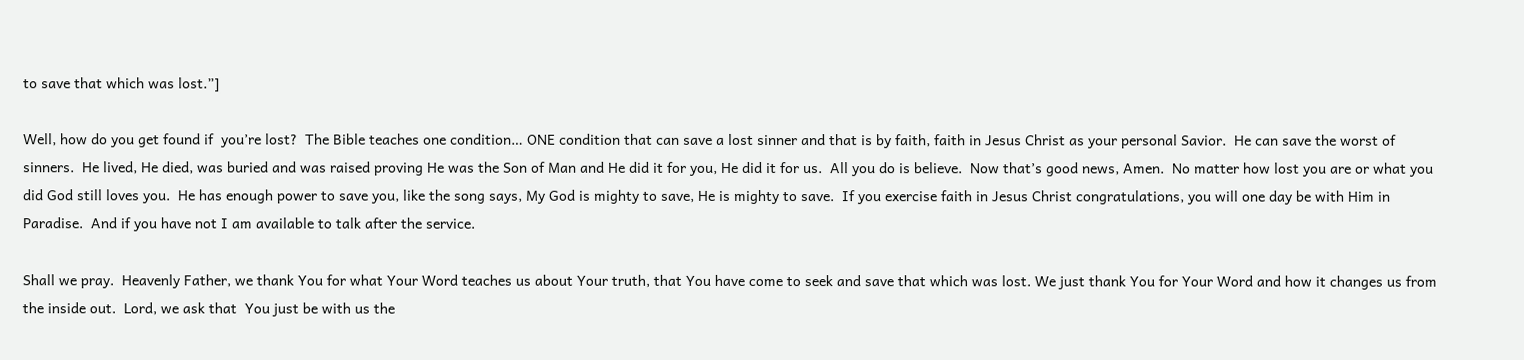to save that which was lost.”]

Well, how do you get found if  you’re lost?  The Bible teaches one condition… ONE condition that can save a lost sinner and that is by faith, faith in Jesus Christ as your personal Savior.  He can save the worst of sinners.  He lived, He died, was buried and was raised proving He was the Son of Man and He did it for you, He did it for us.  All you do is believe.  Now that’s good news, Amen.  No matter how lost you are or what you did God still loves you.  He has enough power to save you, like the song says, My God is mighty to save, He is mighty to save.  If you exercise faith in Jesus Christ congratulations, you will one day be with Him in Paradise.  And if you have not I am available to talk after the service.

Shall we pray.  Heavenly Father, we thank You for what Your Word teaches us about Your truth, that You have come to seek and save that which was lost. We just thank You for Your Word and how it changes us from the inside out.  Lord, we ask that  You just be with us the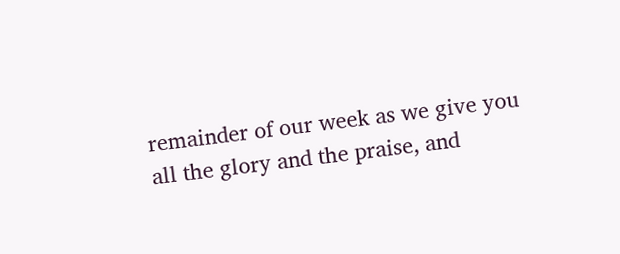remainder of our week as we give you all the glory and the praise, and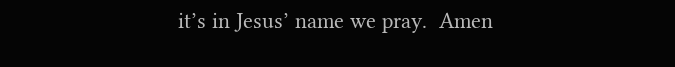it’s in Jesus’ name we pray.  Amen